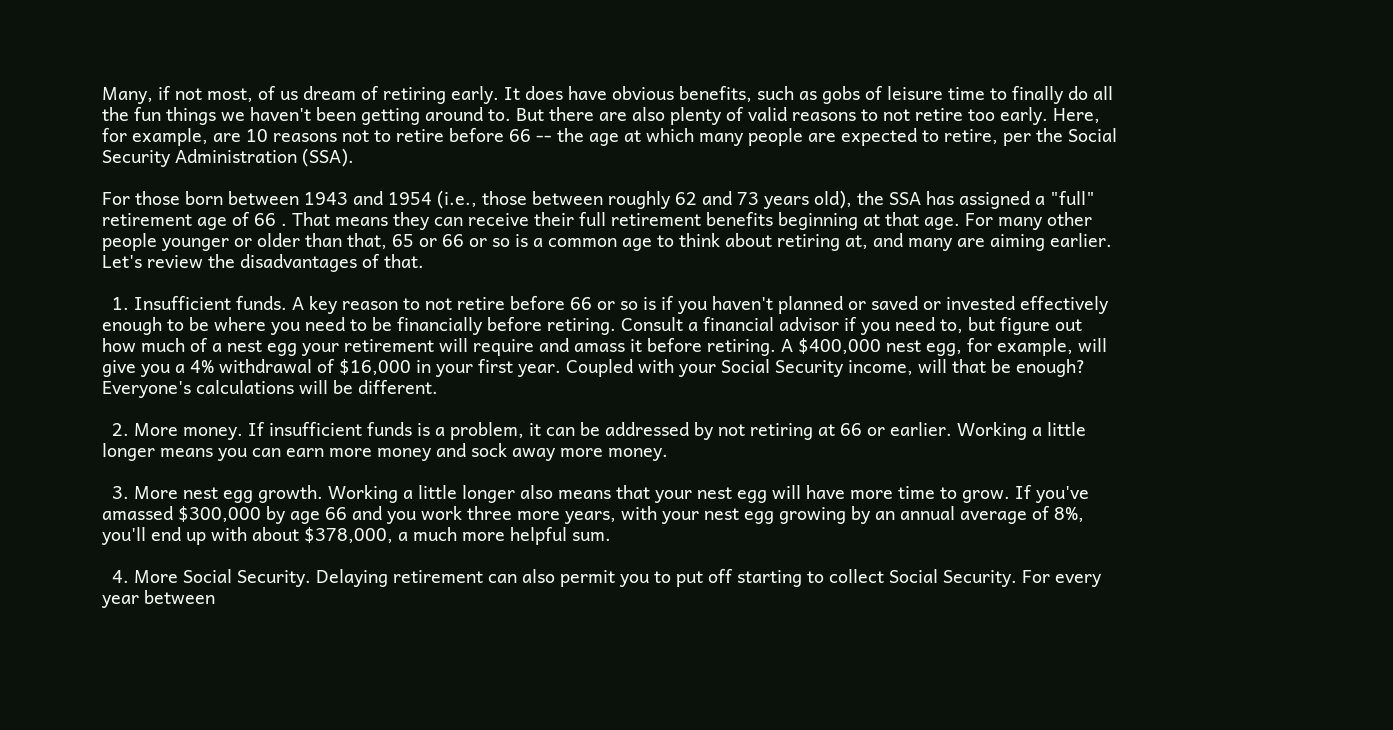Many, if not most, of us dream of retiring early. It does have obvious benefits, such as gobs of leisure time to finally do all the fun things we haven't been getting around to. But there are also plenty of valid reasons to not retire too early. Here, for example, are 10 reasons not to retire before 66 -- the age at which many people are expected to retire, per the Social Security Administration (SSA).

For those born between 1943 and 1954 (i.e., those between roughly 62 and 73 years old), the SSA has assigned a "full" retirement age of 66 . That means they can receive their full retirement benefits beginning at that age. For many other people younger or older than that, 65 or 66 or so is a common age to think about retiring at, and many are aiming earlier. Let's review the disadvantages of that.

  1. Insufficient funds. A key reason to not retire before 66 or so is if you haven't planned or saved or invested effectively enough to be where you need to be financially before retiring. Consult a financial advisor if you need to, but figure out how much of a nest egg your retirement will require and amass it before retiring. A $400,000 nest egg, for example, will give you a 4% withdrawal of $16,000 in your first year. Coupled with your Social Security income, will that be enough? Everyone's calculations will be different.

  2. More money. If insufficient funds is a problem, it can be addressed by not retiring at 66 or earlier. Working a little longer means you can earn more money and sock away more money.

  3. More nest egg growth. Working a little longer also means that your nest egg will have more time to grow. If you've amassed $300,000 by age 66 and you work three more years, with your nest egg growing by an annual average of 8%, you'll end up with about $378,000, a much more helpful sum.

  4. More Social Security. Delaying retirement can also permit you to put off starting to collect Social Security. For every year between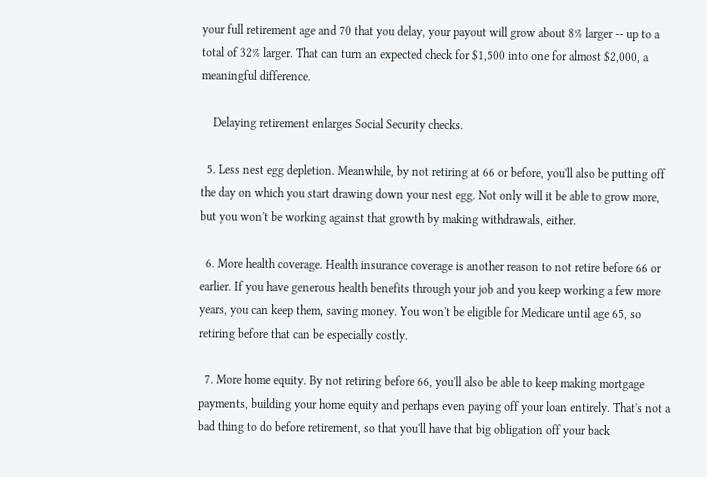your full retirement age and 70 that you delay, your payout will grow about 8% larger -- up to a total of 32% larger. That can turn an expected check for $1,500 into one for almost $2,000, a meaningful difference.

    Delaying retirement enlarges Social Security checks.

  5. Less nest egg depletion. Meanwhile, by not retiring at 66 or before, you'll also be putting off the day on which you start drawing down your nest egg. Not only will it be able to grow more, but you won't be working against that growth by making withdrawals, either.

  6. More health coverage. Health insurance coverage is another reason to not retire before 66 or earlier. If you have generous health benefits through your job and you keep working a few more years, you can keep them, saving money. You won't be eligible for Medicare until age 65, so retiring before that can be especially costly.

  7. More home equity. By not retiring before 66, you'll also be able to keep making mortgage payments, building your home equity and perhaps even paying off your loan entirely. That's not a bad thing to do before retirement, so that you'll have that big obligation off your back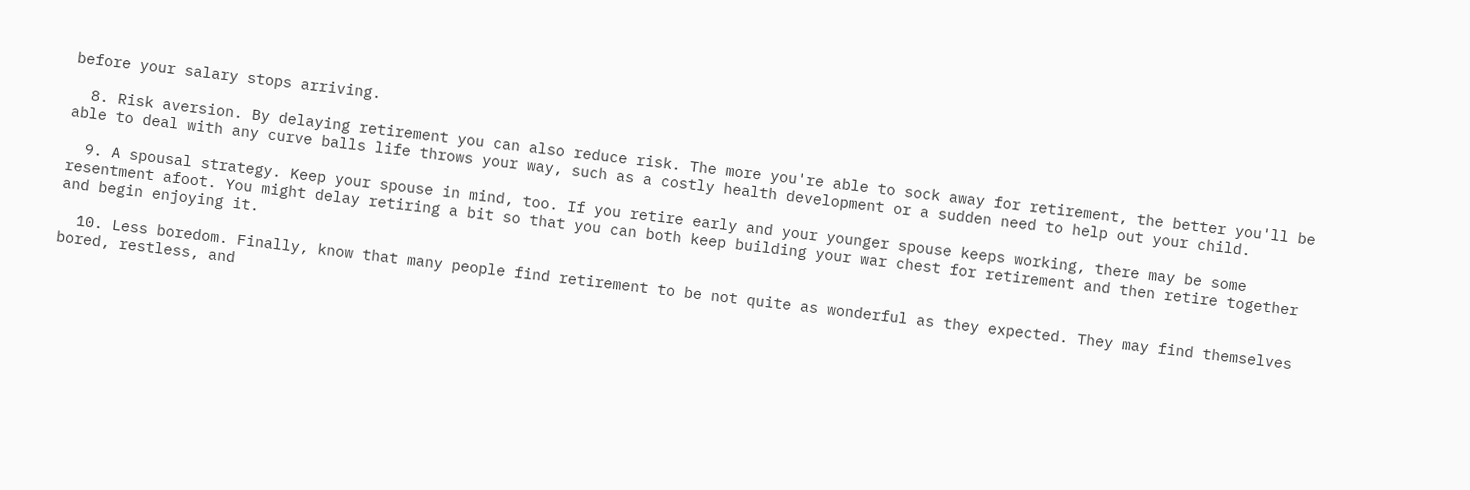before your salary stops arriving.

  8. Risk aversion. By delaying retirement you can also reduce risk. The more you're able to sock away for retirement, the better you'll be able to deal with any curve balls life throws your way, such as a costly health development or a sudden need to help out your child.

  9. A spousal strategy. Keep your spouse in mind, too. If you retire early and your younger spouse keeps working, there may be some resentment afoot. You might delay retiring a bit so that you can both keep building your war chest for retirement and then retire together and begin enjoying it.

  10. Less boredom. Finally, know that many people find retirement to be not quite as wonderful as they expected. They may find themselves bored, restless, and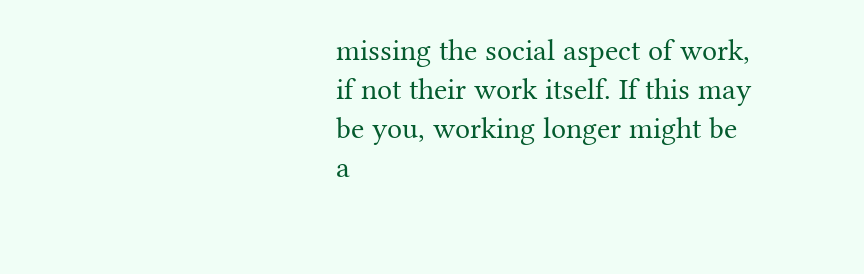missing the social aspect of work, if not their work itself. If this may be you, working longer might be a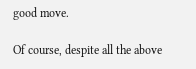good move.

Of course, despite all the above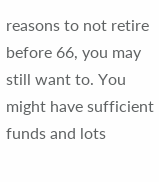reasons to not retire before 66, you may still want to. You might have sufficient funds and lots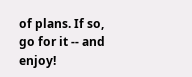of plans. If so, go for it -- and enjoy!